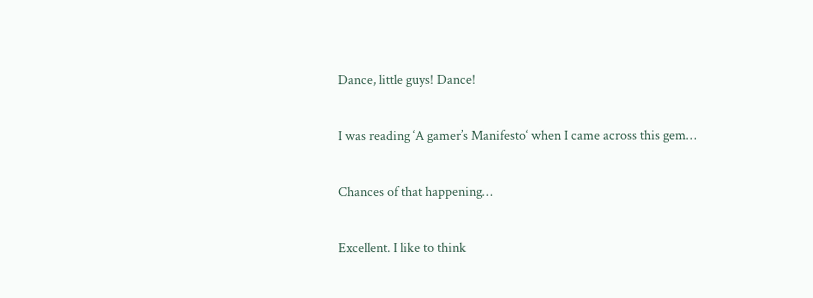Dance, little guys! Dance!

I was reading ‘A gamer’s Manifesto‘ when I came across this gem…

Chances of that happening…

Excellent. I like to think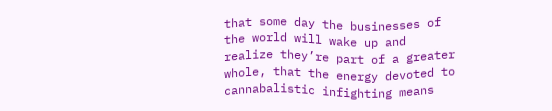that some day the businesses of the world will wake up and realize they’re part of a greater whole, that the energy devoted to cannabalistic infighting means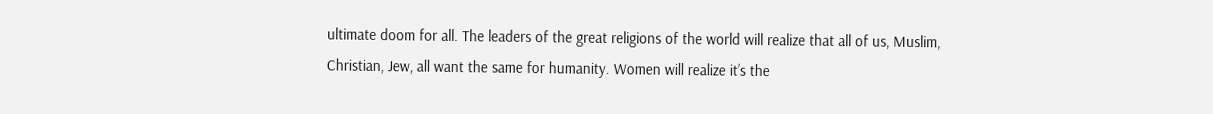ultimate doom for all. The leaders of the great religions of the world will realize that all of us, Muslim, Christian, Jew, all want the same for humanity. Women will realize it’s the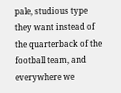pale, studious type they want instead of the quarterback of the football team, and everywhere we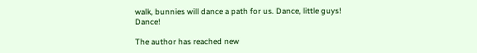walk, bunnies will dance a path for us. Dance, little guys! Dance!

The author has reached new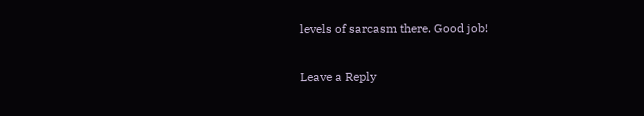levels of sarcasm there. Good job!

Leave a Reply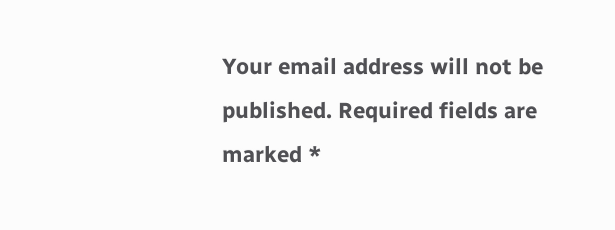Your email address will not be published. Required fields are marked *